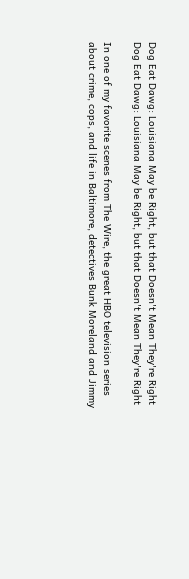Dog Eat Dawg: Louisiana May be Right, but that Doesn't Mean They're Right
Dog Eat Dawg: Louisiana May be Right, but that Doesn't Mean They're Right

In one of my favorite scenes from The Wire, the great HBO television series about crime, cops, and life in Baltimore, detectives Bunk Moreland and Jimmy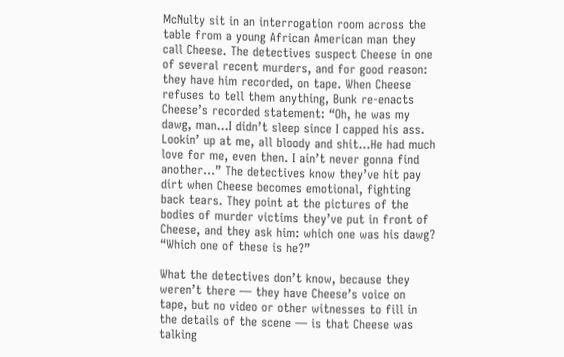McNulty sit in an interrogation room across the table from a young African American man they call Cheese. The detectives suspect Cheese in one of several recent murders, and for good reason: they have him recorded, on tape. When Cheese refuses to tell them anything, Bunk re-enacts Cheese’s recorded statement: “Oh, he was my dawg, man…I didn’t sleep since I capped his ass. Lookin’ up at me, all bloody and shit…He had much love for me, even then. I ain’t never gonna find another…” The detectives know they’ve hit pay dirt when Cheese becomes emotional, fighting back tears. They point at the pictures of the bodies of murder victims they’ve put in front of Cheese, and they ask him: which one was his dawg? “Which one of these is he?”

What the detectives don’t know, because they weren’t there — they have Cheese’s voice on tape, but no video or other witnesses to fill in the details of the scene — is that Cheese was talking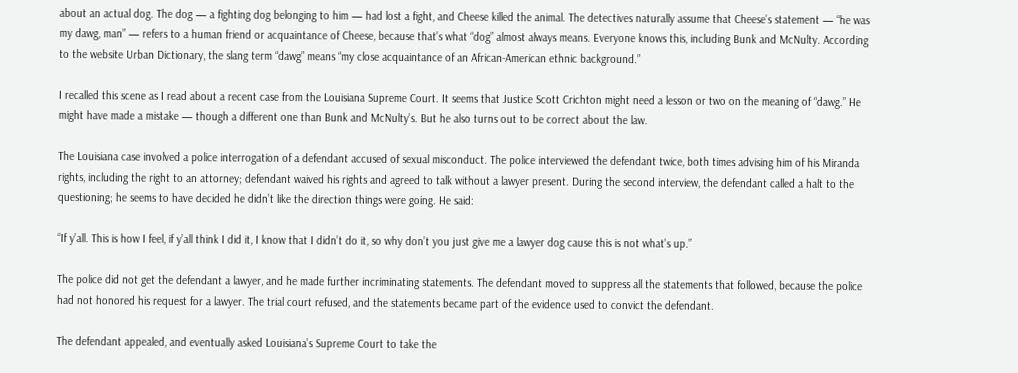about an actual dog. The dog — a fighting dog belonging to him — had lost a fight, and Cheese killed the animal. The detectives naturally assume that Cheese’s statement — “he was my dawg, man” — refers to a human friend or acquaintance of Cheese, because that’s what “dog” almost always means. Everyone knows this, including Bunk and McNulty. According to the website Urban Dictionary, the slang term “dawg” means “my close acquaintance of an African-American ethnic background.”

I recalled this scene as I read about a recent case from the Louisiana Supreme Court. It seems that Justice Scott Crichton might need a lesson or two on the meaning of “dawg.” He might have made a mistake — though a different one than Bunk and McNulty’s. But he also turns out to be correct about the law.

The Louisiana case involved a police interrogation of a defendant accused of sexual misconduct. The police interviewed the defendant twice, both times advising him of his Miranda rights, including the right to an attorney; defendant waived his rights and agreed to talk without a lawyer present. During the second interview, the defendant called a halt to the questioning; he seems to have decided he didn’t like the direction things were going. He said:

“If y’all. This is how I feel, if y’all think I did it, I know that I didn’t do it, so why don’t you just give me a lawyer dog cause this is not what’s up.”

The police did not get the defendant a lawyer, and he made further incriminating statements. The defendant moved to suppress all the statements that followed, because the police had not honored his request for a lawyer. The trial court refused, and the statements became part of the evidence used to convict the defendant.

The defendant appealed, and eventually asked Louisiana’s Supreme Court to take the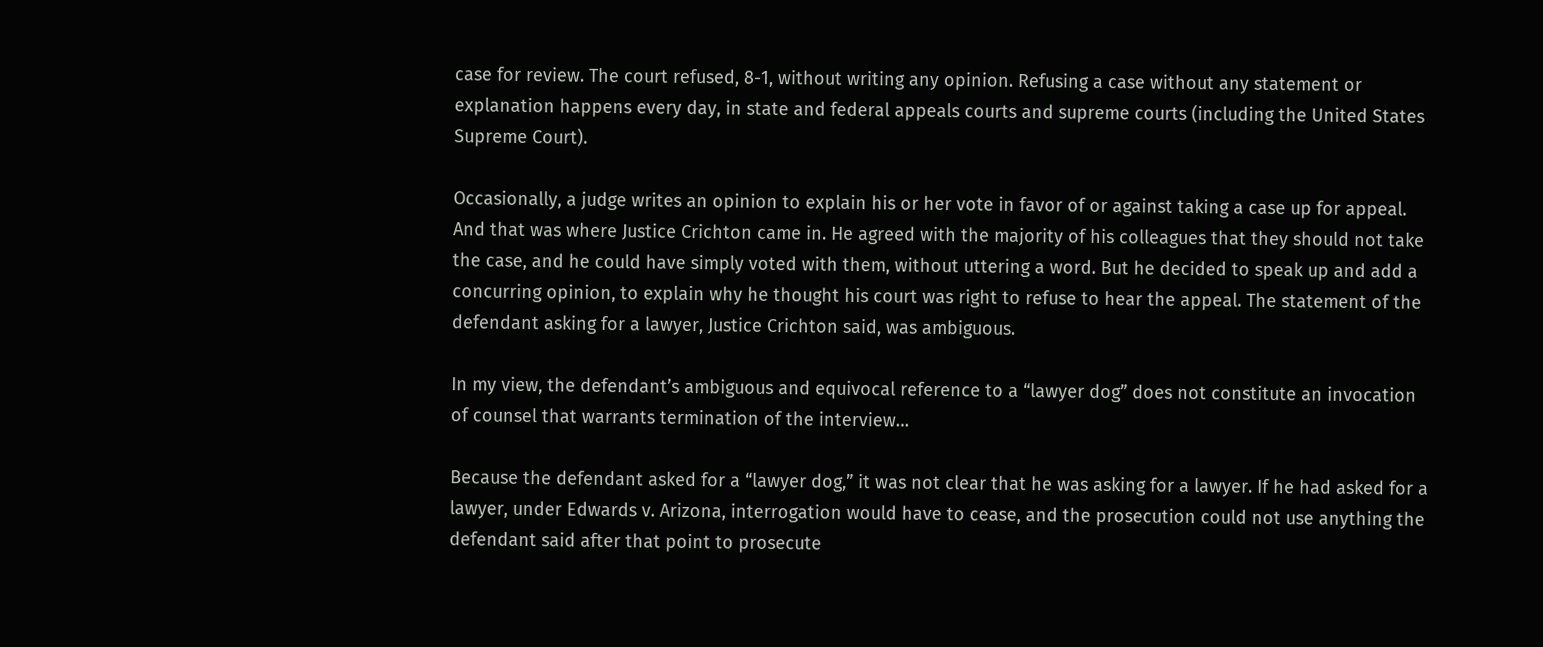case for review. The court refused, 8-1, without writing any opinion. Refusing a case without any statement or explanation happens every day, in state and federal appeals courts and supreme courts (including the United States Supreme Court).

Occasionally, a judge writes an opinion to explain his or her vote in favor of or against taking a case up for appeal. And that was where Justice Crichton came in. He agreed with the majority of his colleagues that they should not take the case, and he could have simply voted with them, without uttering a word. But he decided to speak up and add a concurring opinion, to explain why he thought his court was right to refuse to hear the appeal. The statement of the defendant asking for a lawyer, Justice Crichton said, was ambiguous.

In my view, the defendant’s ambiguous and equivocal reference to a “lawyer dog” does not constitute an invocation of counsel that warrants termination of the interview…

Because the defendant asked for a “lawyer dog,” it was not clear that he was asking for a lawyer. If he had asked for a lawyer, under Edwards v. Arizona, interrogation would have to cease, and the prosecution could not use anything the defendant said after that point to prosecute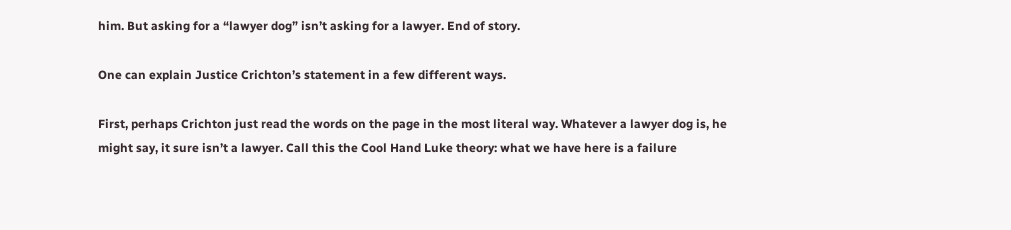him. But asking for a “lawyer dog” isn’t asking for a lawyer. End of story.

One can explain Justice Crichton’s statement in a few different ways.

First, perhaps Crichton just read the words on the page in the most literal way. Whatever a lawyer dog is, he might say, it sure isn’t a lawyer. Call this the Cool Hand Luke theory: what we have here is a failure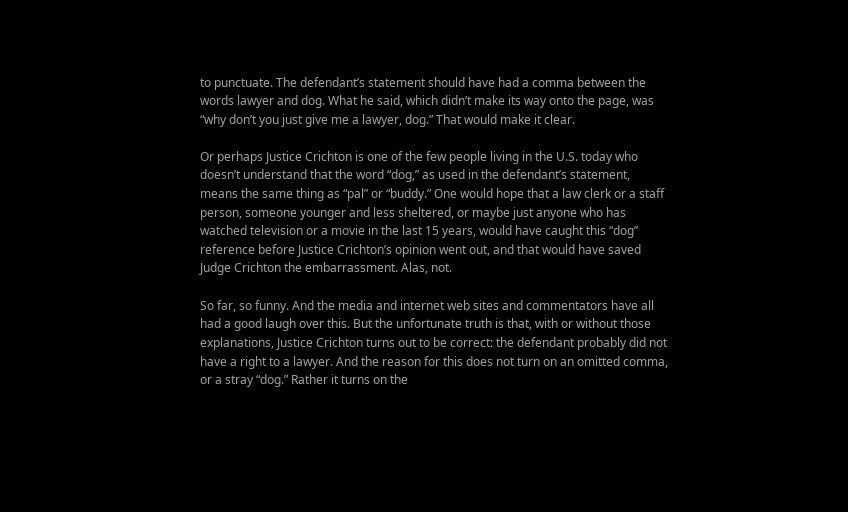to punctuate. The defendant’s statement should have had a comma between the words lawyer and dog. What he said, which didn’t make its way onto the page, was “why don’t you just give me a lawyer, dog.” That would make it clear.

Or perhaps Justice Crichton is one of the few people living in the U.S. today who doesn’t understand that the word “dog,” as used in the defendant’s statement, means the same thing as “pal” or “buddy.” One would hope that a law clerk or a staff person, someone younger and less sheltered, or maybe just anyone who has watched television or a movie in the last 15 years, would have caught this “dog” reference before Justice Crichton’s opinion went out, and that would have saved Judge Crichton the embarrassment. Alas, not.

So far, so funny. And the media and internet web sites and commentators have all had a good laugh over this. But the unfortunate truth is that, with or without those explanations, Justice Crichton turns out to be correct: the defendant probably did not have a right to a lawyer. And the reason for this does not turn on an omitted comma, or a stray “dog.” Rather it turns on the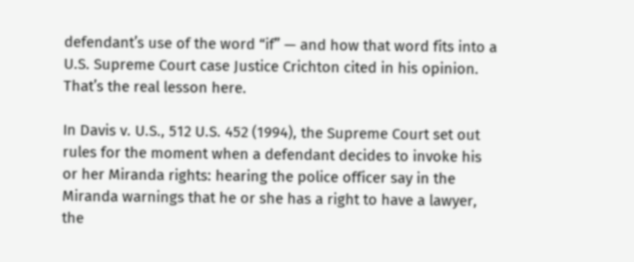defendant’s use of the word “if” — and how that word fits into a U.S. Supreme Court case Justice Crichton cited in his opinion. That’s the real lesson here.

In Davis v. U.S., 512 U.S. 452 (1994), the Supreme Court set out rules for the moment when a defendant decides to invoke his or her Miranda rights: hearing the police officer say in the Miranda warnings that he or she has a right to have a lawyer, the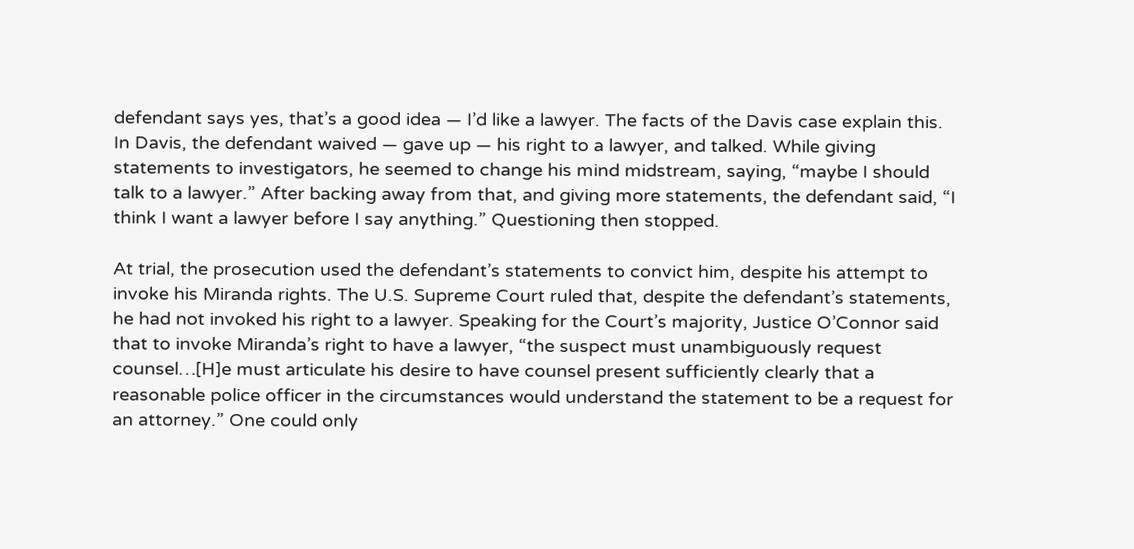defendant says yes, that’s a good idea — I’d like a lawyer. The facts of the Davis case explain this. In Davis, the defendant waived — gave up — his right to a lawyer, and talked. While giving statements to investigators, he seemed to change his mind midstream, saying, “maybe I should talk to a lawyer.” After backing away from that, and giving more statements, the defendant said, “I think I want a lawyer before I say anything.” Questioning then stopped.

At trial, the prosecution used the defendant’s statements to convict him, despite his attempt to invoke his Miranda rights. The U.S. Supreme Court ruled that, despite the defendant’s statements, he had not invoked his right to a lawyer. Speaking for the Court’s majority, Justice O’Connor said that to invoke Miranda’s right to have a lawyer, “the suspect must unambiguously request counsel…[H]e must articulate his desire to have counsel present sufficiently clearly that a reasonable police officer in the circumstances would understand the statement to be a request for an attorney.” One could only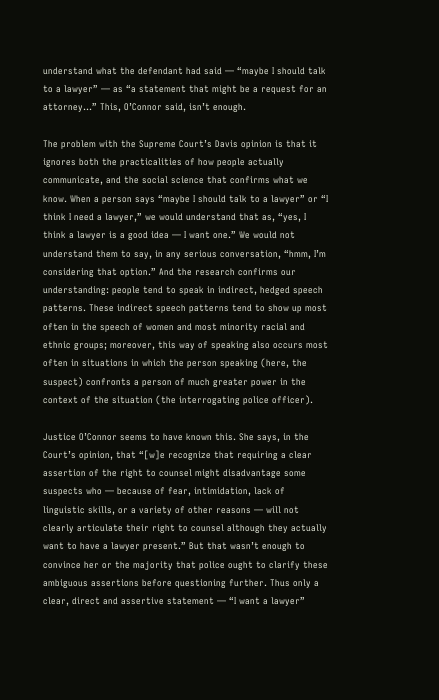understand what the defendant had said — “maybe I should talk to a lawyer” — as “a statement that might be a request for an attorney…” This, O’Connor said, isn’t enough.

The problem with the Supreme Court’s Davis opinion is that it ignores both the practicalities of how people actually communicate, and the social science that confirms what we know. When a person says “maybe I should talk to a lawyer” or “I think I need a lawyer,” we would understand that as, “yes, I think a lawyer is a good idea — I want one.” We would not understand them to say, in any serious conversation, “hmm, I’m considering that option.” And the research confirms our understanding: people tend to speak in indirect, hedged speech patterns. These indirect speech patterns tend to show up most often in the speech of women and most minority racial and ethnic groups; moreover, this way of speaking also occurs most often in situations in which the person speaking (here, the suspect) confronts a person of much greater power in the context of the situation (the interrogating police officer).

Justice O’Connor seems to have known this. She says, in the Court’s opinion, that “[w]e recognize that requiring a clear assertion of the right to counsel might disadvantage some suspects who — because of fear, intimidation, lack of linguistic skills, or a variety of other reasons — will not clearly articulate their right to counsel although they actually want to have a lawyer present.” But that wasn’t enough to convince her or the majority that police ought to clarify these ambiguous assertions before questioning further. Thus only a clear, direct and assertive statement — “I want a lawyer”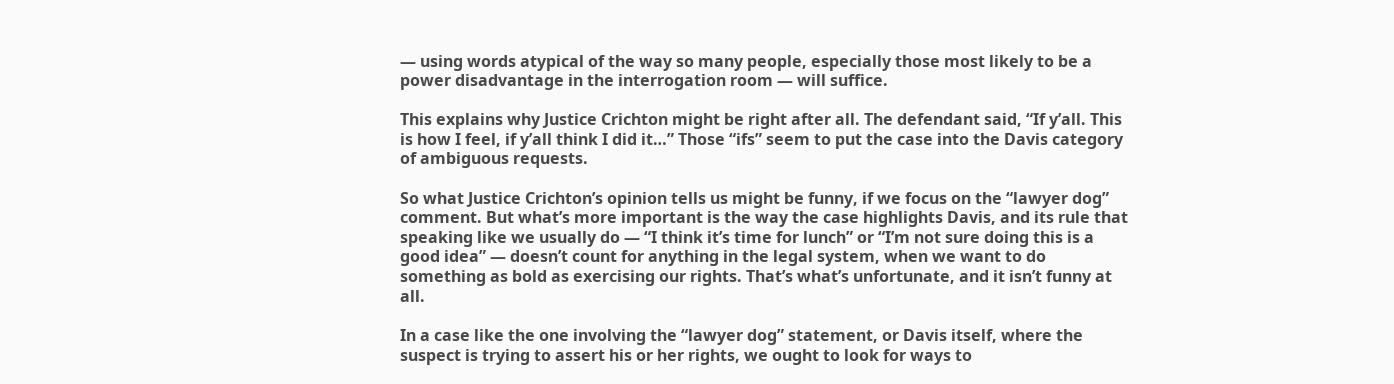— using words atypical of the way so many people, especially those most likely to be a power disadvantage in the interrogation room — will suffice.

This explains why Justice Crichton might be right after all. The defendant said, “If y’all. This is how I feel, if y’all think I did it…” Those “ifs” seem to put the case into the Davis category of ambiguous requests.

So what Justice Crichton’s opinion tells us might be funny, if we focus on the “lawyer dog” comment. But what’s more important is the way the case highlights Davis, and its rule that speaking like we usually do — “I think it’s time for lunch” or “I’m not sure doing this is a good idea” — doesn’t count for anything in the legal system, when we want to do something as bold as exercising our rights. That’s what’s unfortunate, and it isn’t funny at all.

In a case like the one involving the “lawyer dog” statement, or Davis itself, where the suspect is trying to assert his or her rights, we ought to look for ways to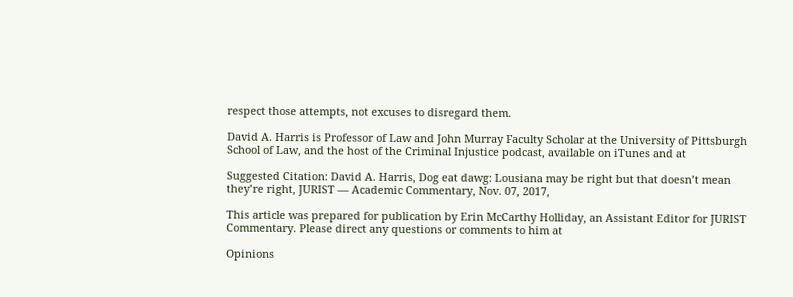respect those attempts, not excuses to disregard them.

David A. Harris is Professor of Law and John Murray Faculty Scholar at the University of Pittsburgh School of Law, and the host of the Criminal Injustice podcast, available on iTunes and at

Suggested Citation: David A. Harris, Dog eat dawg: Lousiana may be right but that doesn’t mean they’re right, JURIST — Academic Commentary, Nov. 07, 2017,

This article was prepared for publication by Erin McCarthy Holliday, an Assistant Editor for JURIST Commentary. Please direct any questions or comments to him at

Opinions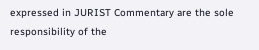expressed in JURIST Commentary are the sole responsibility of the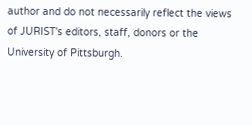author and do not necessarily reflect the views of JURIST's editors, staff, donors or the University of Pittsburgh.